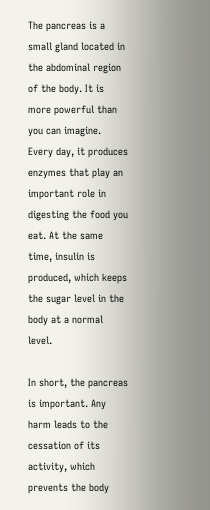The pancreas is a small gland located in the abdominal region of the body. It is more powerful than you can imagine. Every day, it produces enzymes that play an important role in digesting the food you eat. At the same time, insulin is produced, which keeps the sugar level in the body at a normal level.

In short, the pancreas is important. Any harm leads to the cessation of its activity, which prevents the body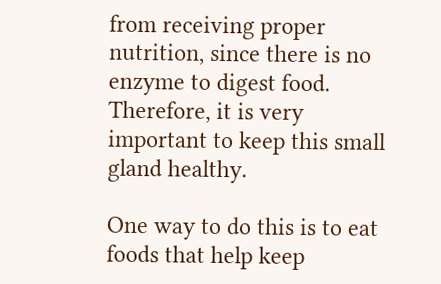from receiving proper nutrition, since there is no enzyme to digest food. Therefore, it is very important to keep this small gland healthy.

One way to do this is to eat foods that help keep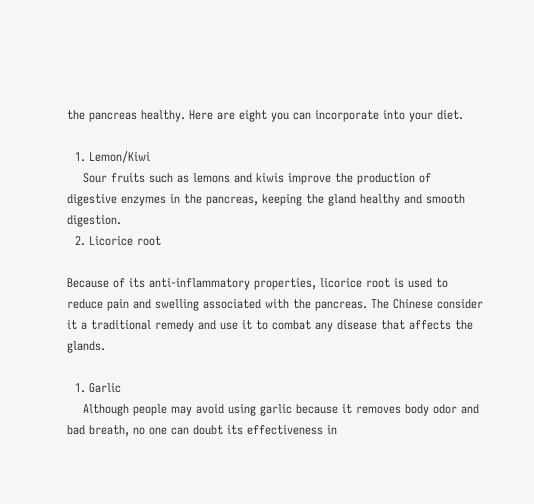the pancreas healthy. Here are eight you can incorporate into your diet.

  1. Lemon/Kiwi
    Sour fruits such as lemons and kiwis improve the production of digestive enzymes in the pancreas, keeping the gland healthy and smooth digestion.
  2. Licorice root

Because of its anti-inflammatory properties, licorice root is used to reduce pain and swelling associated with the pancreas. The Chinese consider it a traditional remedy and use it to combat any disease that affects the glands.

  1. Garlic
    Although people may avoid using garlic because it removes body odor and bad breath, no one can doubt its effectiveness in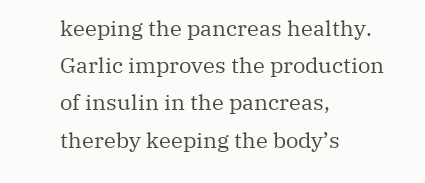keeping the pancreas healthy. Garlic improves the production of insulin in the pancreas, thereby keeping the body’s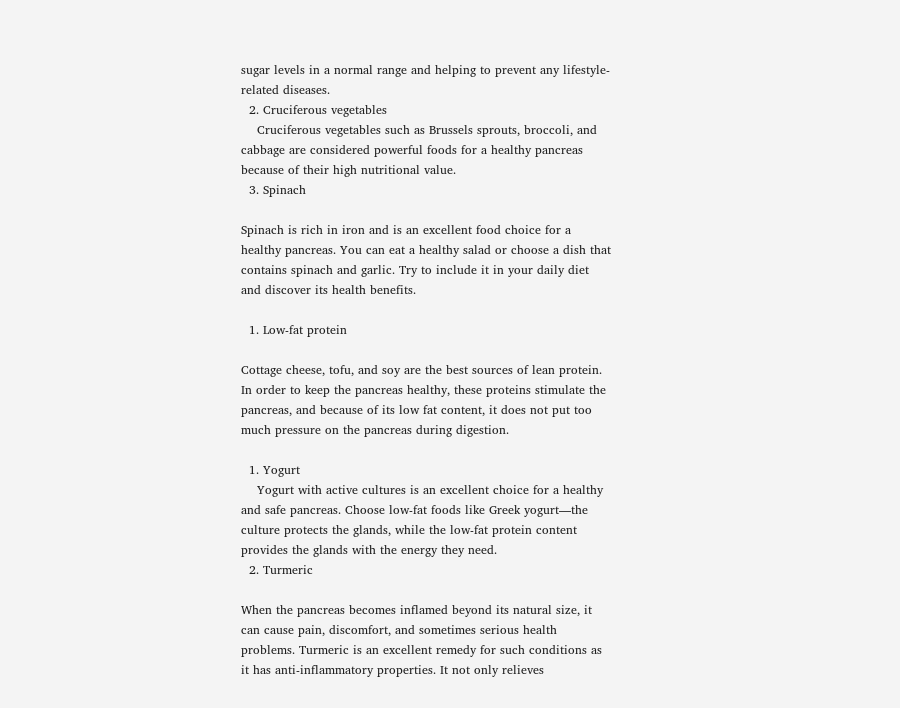sugar levels in a normal range and helping to prevent any lifestyle-related diseases.
  2. Cruciferous vegetables
    Cruciferous vegetables such as Brussels sprouts, broccoli, and cabbage are considered powerful foods for a healthy pancreas because of their high nutritional value.
  3. Spinach

Spinach is rich in iron and is an excellent food choice for a healthy pancreas. You can eat a healthy salad or choose a dish that contains spinach and garlic. Try to include it in your daily diet and discover its health benefits.

  1. Low-fat protein

Cottage cheese, tofu, and soy are the best sources of lean protein. In order to keep the pancreas healthy, these proteins stimulate the pancreas, and because of its low fat content, it does not put too much pressure on the pancreas during digestion.

  1. Yogurt
    Yogurt with active cultures is an excellent choice for a healthy and safe pancreas. Choose low-fat foods like Greek yogurt—the culture protects the glands, while the low-fat protein content provides the glands with the energy they need.
  2. Turmeric

When the pancreas becomes inflamed beyond its natural size, it can cause pain, discomfort, and sometimes serious health problems. Turmeric is an excellent remedy for such conditions as it has anti-inflammatory properties. It not only relieves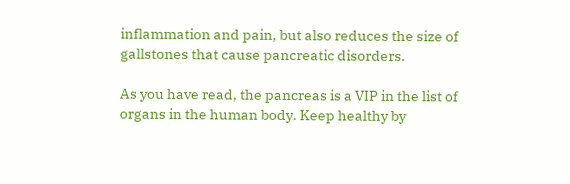inflammation and pain, but also reduces the size of gallstones that cause pancreatic disorders.

As you have read, the pancreas is a VIP in the list of organs in the human body. Keep healthy by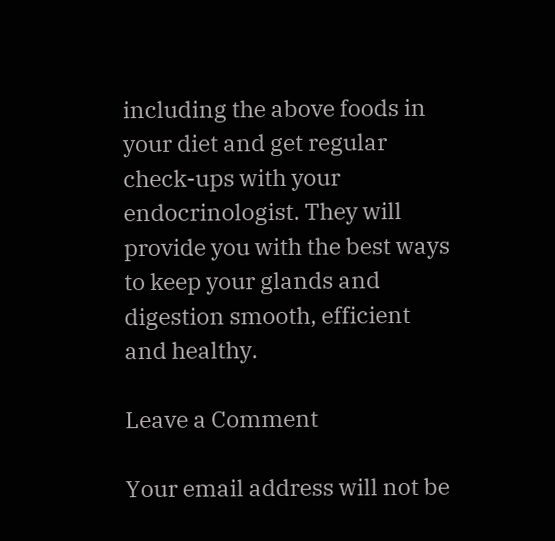including the above foods in your diet and get regular check-ups with your endocrinologist. They will provide you with the best ways to keep your glands and digestion smooth, efficient and healthy.

Leave a Comment

Your email address will not be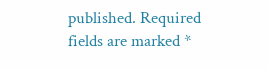published. Required fields are marked *